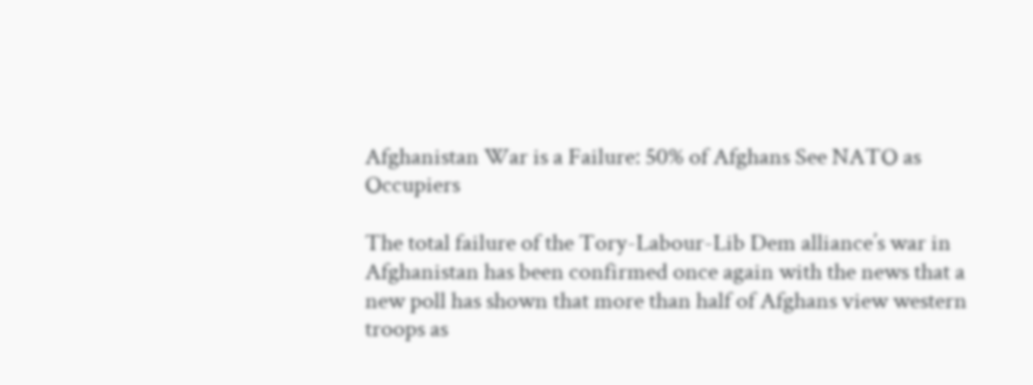Afghanistan War is a Failure: 50% of Afghans See NATO as Occupiers

The total failure of the Tory-Labour-Lib Dem alliance’s war in Afghanistan has been confirmed once again with the news that a new poll has shown that more than half of Afghans view western troops as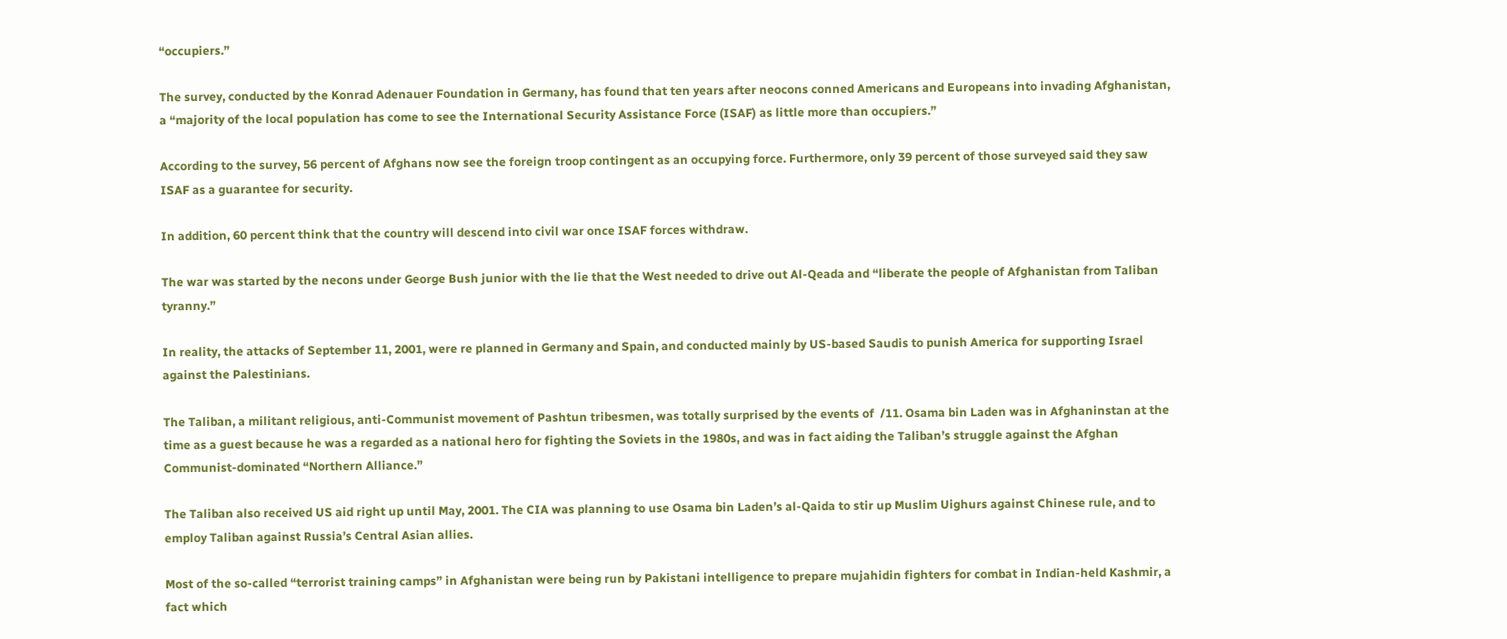“occupiers.”

The survey, conducted by the Konrad Adenauer Foundation in Germany, has found that ten years after neocons conned Americans and Europeans into invading Afghanistan, a “majority of the local population has come to see the International Security Assistance Force (ISAF) as little more than occupiers.”

According to the survey, 56 percent of Afghans now see the foreign troop contingent as an occupying force. Furthermore, only 39 percent of those surveyed said they saw ISAF as a guarantee for security.

In addition, 60 percent think that the country will descend into civil war once ISAF forces withdraw.

The war was started by the necons under George Bush junior with the lie that the West needed to drive out Al-Qeada and “liberate the people of Afghanistan from Taliban tyranny.”

In reality, the attacks of September 11, 2001, were re planned in Germany and Spain, and conducted mainly by US-based Saudis to punish America for supporting Israel against the Palestinians.

The Taliban, a militant religious, anti-Communist movement of Pashtun tribesmen, was totally surprised by the events of  /11. Osama bin Laden was in Afghaninstan at the time as a guest because he was a regarded as a national hero for fighting the Soviets in the 1980s, and was in fact aiding the Taliban’s struggle against the Afghan Communist-dominated “Northern Alliance.”

The Taliban also received US aid right up until May, 2001. The CIA was planning to use Osama bin Laden’s al-Qaida to stir up Muslim Uighurs against Chinese rule, and to employ Taliban against Russia’s Central Asian allies.

Most of the so-called “terrorist training camps” in Afghanistan were being run by Pakistani intelligence to prepare mujahidin fighters for combat in Indian-held Kashmir, a fact which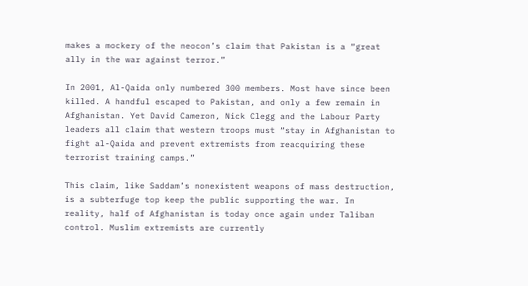makes a mockery of the neocon’s claim that Pakistan is a “great ally in the war against terror.”

In 2001, Al-Qaida only numbered 300 members. Most have since been killed. A handful escaped to Pakistan, and only a few remain in Afghanistan. Yet David Cameron, Nick Clegg and the Labour Party leaders all claim that western troops must “stay in Afghanistan to fight al-Qaida and prevent extremists from reacquiring these terrorist training camps.”

This claim, like Saddam’s nonexistent weapons of mass destruction, is a subterfuge top keep the public supporting the war. In reality, half of Afghanistan is today once again under Taliban control. Muslim extremists are currently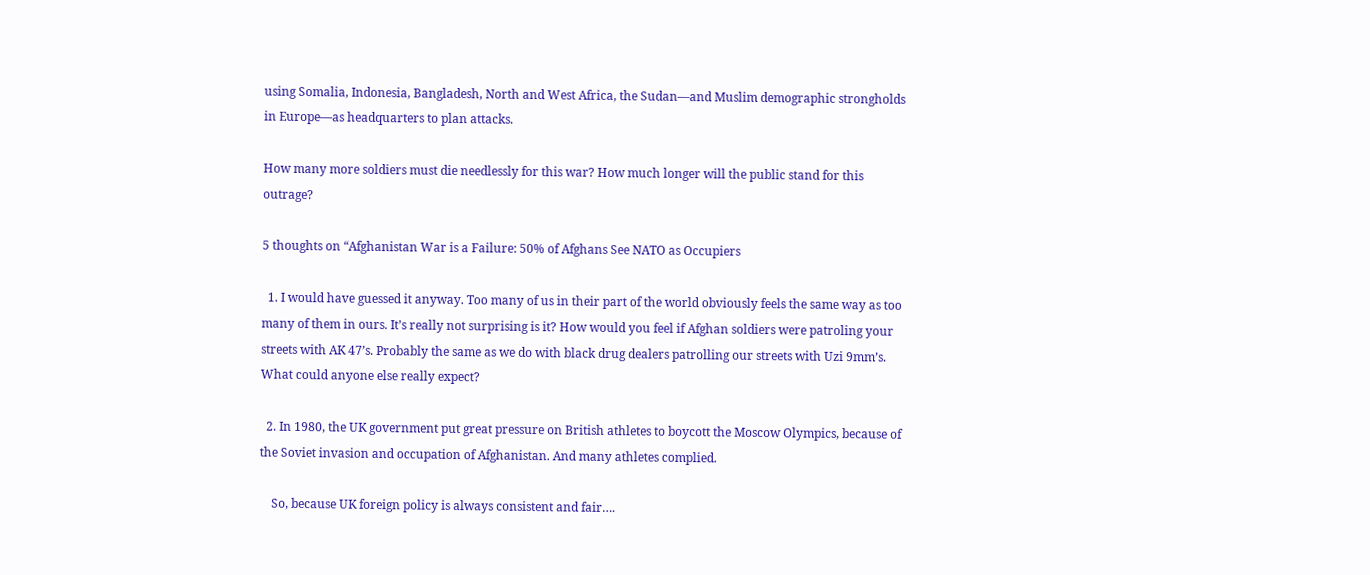using Somalia, Indonesia, Bangladesh, North and West Africa, the Sudan—and Muslim demographic strongholds in Europe—as headquarters to plan attacks.

How many more soldiers must die needlessly for this war? How much longer will the public stand for this outrage?

5 thoughts on “Afghanistan War is a Failure: 50% of Afghans See NATO as Occupiers

  1. I would have guessed it anyway. Too many of us in their part of the world obviously feels the same way as too many of them in ours. It’s really not surprising is it? How would you feel if Afghan soldiers were patroling your streets with AK 47’s. Probably the same as we do with black drug dealers patrolling our streets with Uzi 9mm’s. What could anyone else really expect?

  2. In 1980, the UK government put great pressure on British athletes to boycott the Moscow Olympics, because of the Soviet invasion and occupation of Afghanistan. And many athletes complied.

    So, because UK foreign policy is always consistent and fair….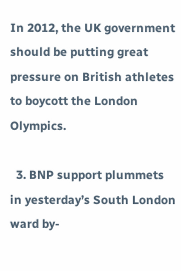In 2012, the UK government should be putting great pressure on British athletes to boycott the London Olympics.

  3. BNP support plummets in yesterday’s South London ward by-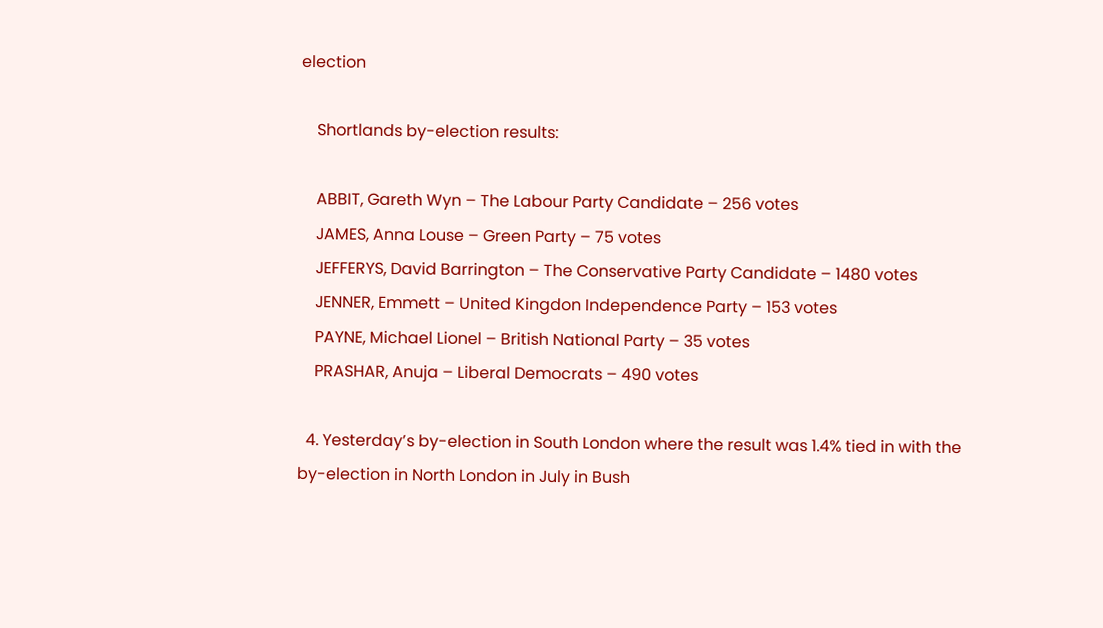election

    Shortlands by-election results:

    ABBIT, Gareth Wyn – The Labour Party Candidate – 256 votes
    JAMES, Anna Louse – Green Party – 75 votes
    JEFFERYS, David Barrington – The Conservative Party Candidate – 1480 votes
    JENNER, Emmett – United Kingdon Independence Party – 153 votes
    PAYNE, Michael Lionel – British National Party – 35 votes
    PRASHAR, Anuja – Liberal Democrats – 490 votes

  4. Yesterday’s by-election in South London where the result was 1.4% tied in with the by-election in North London in July in Bush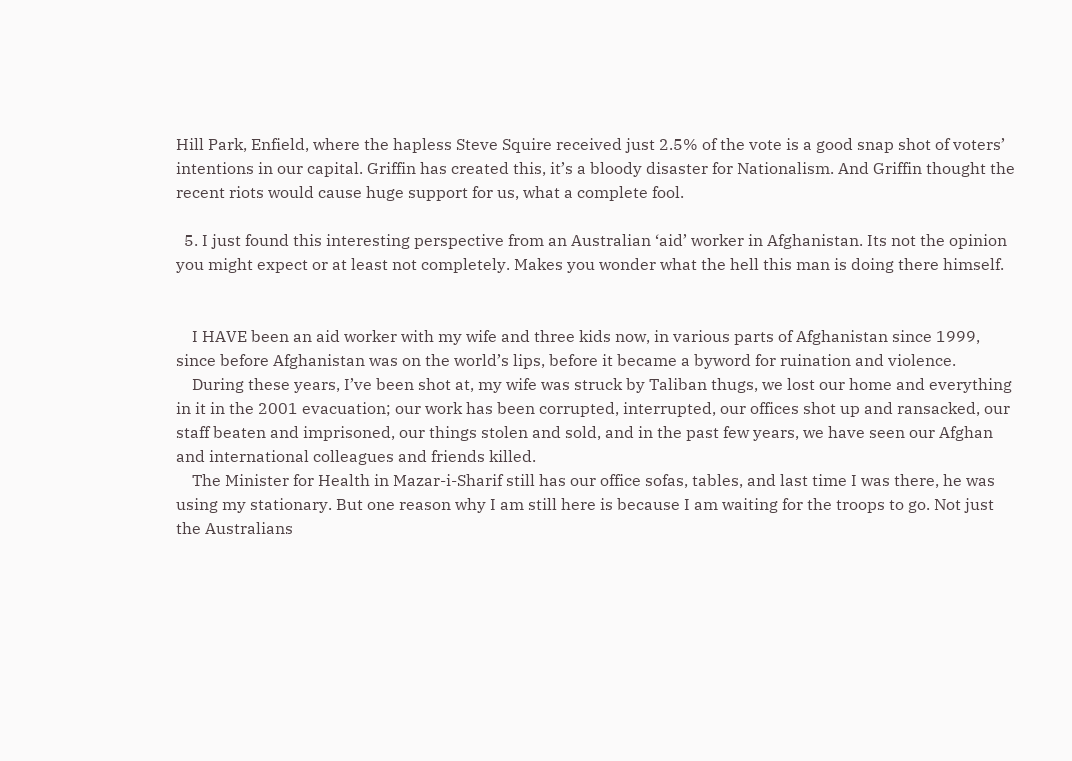Hill Park, Enfield, where the hapless Steve Squire received just 2.5% of the vote is a good snap shot of voters’ intentions in our capital. Griffin has created this, it’s a bloody disaster for Nationalism. And Griffin thought the recent riots would cause huge support for us, what a complete fool.

  5. I just found this interesting perspective from an Australian ‘aid’ worker in Afghanistan. Its not the opinion you might expect or at least not completely. Makes you wonder what the hell this man is doing there himself.


    I HAVE been an aid worker with my wife and three kids now, in various parts of Afghanistan since 1999, since before Afghanistan was on the world’s lips, before it became a byword for ruination and violence.
    During these years, I’ve been shot at, my wife was struck by Taliban thugs, we lost our home and everything in it in the 2001 evacuation; our work has been corrupted, interrupted, our offices shot up and ransacked, our staff beaten and imprisoned, our things stolen and sold, and in the past few years, we have seen our Afghan and international colleagues and friends killed.
    The Minister for Health in Mazar-i-Sharif still has our office sofas, tables, and last time I was there, he was using my stationary. But one reason why I am still here is because I am waiting for the troops to go. Not just the Australians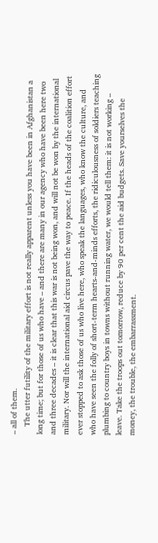– all of them.
    The utter futility of the military effort is not really apparent unless you have been in Afghanistan a long time; but for those of us who have – and there are many in our agency who have been here two and three decades – it is clear that this war is not being won, and will not be won by the international military. Nor will the international aid circus pave the way to peace. If the heads of the coalition effort ever stopped to ask those of us who live here, who speak the languages, who know the culture, and who have seen the folly of short-term hearts-and-minds efforts, the ridiculousness of soldiers teaching plumbing to country boys in towns without running water, we would tell them: it is not working – leave. Take the troops out tomorrow, reduce by 90 per cent the aid budgets. Save yourselves the money, the trouble, the embarrassment.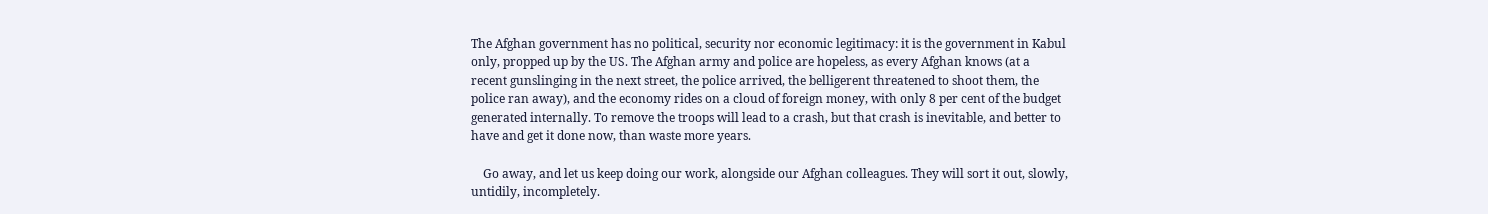The Afghan government has no political, security nor economic legitimacy: it is the government in Kabul only, propped up by the US. The Afghan army and police are hopeless, as every Afghan knows (at a recent gunslinging in the next street, the police arrived, the belligerent threatened to shoot them, the police ran away), and the economy rides on a cloud of foreign money, with only 8 per cent of the budget generated internally. To remove the troops will lead to a crash, but that crash is inevitable, and better to have and get it done now, than waste more years.

    Go away, and let us keep doing our work, alongside our Afghan colleagues. They will sort it out, slowly, untidily, incompletely.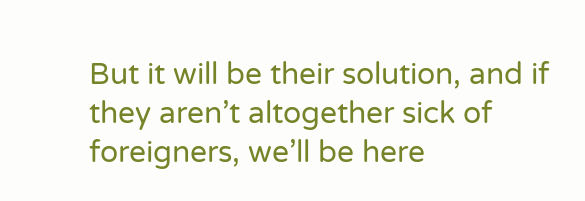But it will be their solution, and if they aren’t altogether sick of foreigners, we’ll be here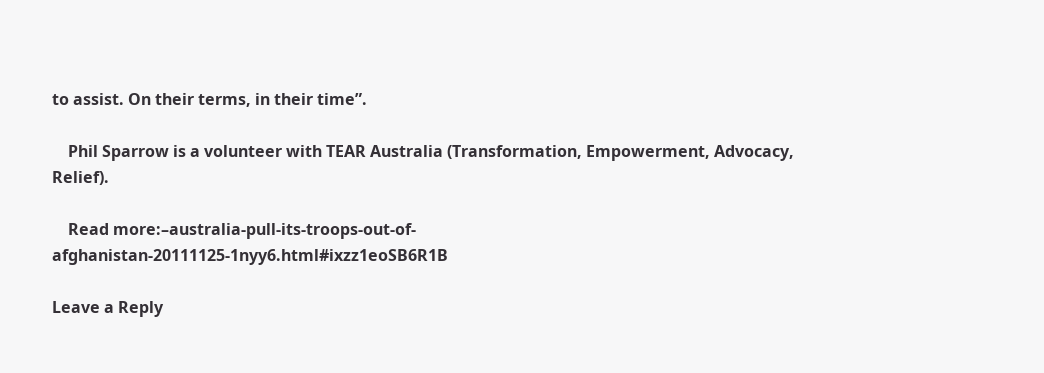to assist. On their terms, in their time”.

    Phil Sparrow is a volunteer with TEAR Australia (Transformation, Empowerment, Advocacy, Relief).

    Read more:–australia-pull-its-troops-out-of-afghanistan-20111125-1nyy6.html#ixzz1eoSB6R1B

Leave a Reply